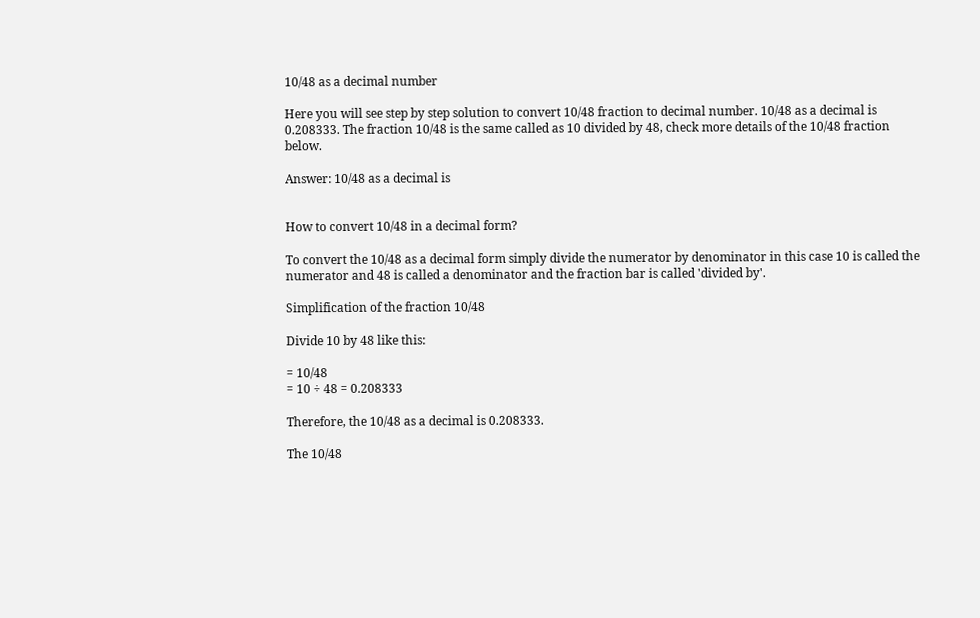10/48 as a decimal number

Here you will see step by step solution to convert 10/48 fraction to decimal number. 10/48 as a decimal is 0.208333. The fraction 10/48 is the same called as 10 divided by 48, check more details of the 10/48 fraction below.

Answer: 10/48 as a decimal is


How to convert 10/48 in a decimal form?

To convert the 10/48 as a decimal form simply divide the numerator by denominator in this case 10 is called the numerator and 48 is called a denominator and the fraction bar is called 'divided by'.

Simplification of the fraction 10/48

Divide 10 by 48 like this:

= 10/48
= 10 ÷ 48 = 0.208333

Therefore, the 10/48 as a decimal is 0.208333.

The 10/48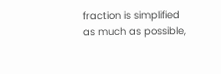fraction is simplified as much as possible,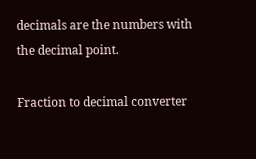decimals are the numbers with the decimal point.

Fraction to decimal converter